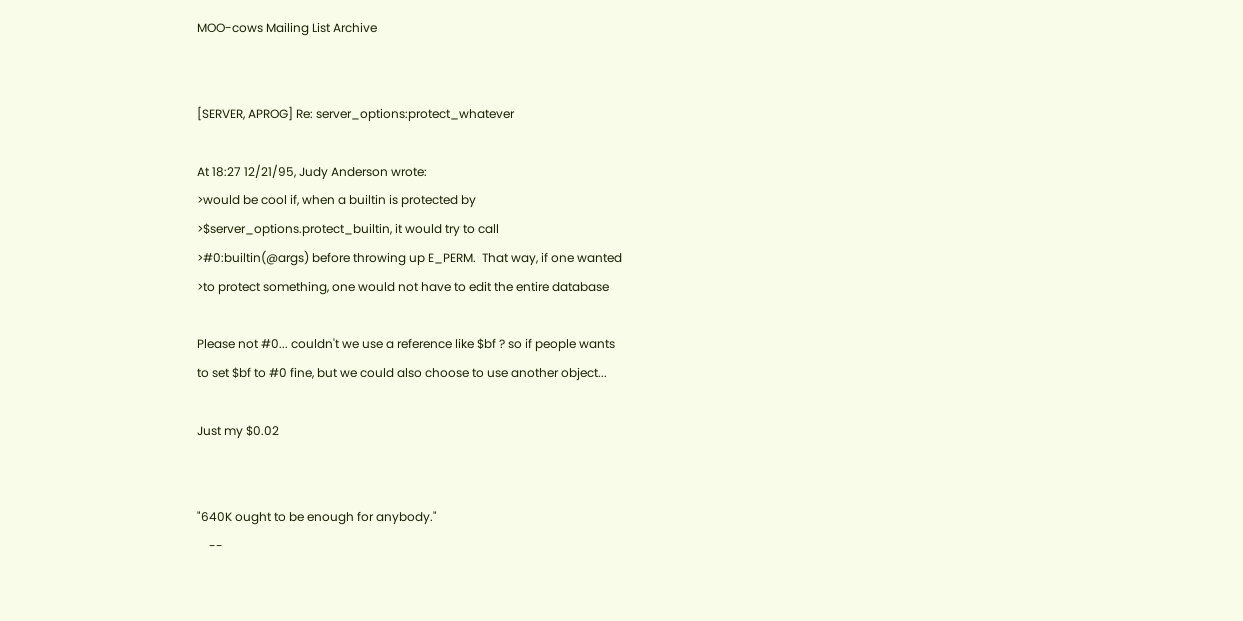MOO-cows Mailing List Archive


[SERVER, APROG] Re: server_options:protect_whatever

At 18:27 12/21/95, Judy Anderson wrote:
>would be cool if, when a builtin is protected by
>$server_options.protect_builtin, it would try to call
>#0:builtin(@args) before throwing up E_PERM.  That way, if one wanted
>to protect something, one would not have to edit the entire database

Please not #0... couldn't we use a reference like $bf ? so if people wants
to set $bf to #0 fine, but we could also choose to use another object...

Just my $0.02


"640K ought to be enough for anybody."
    --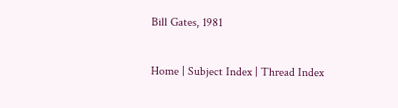Bill Gates, 1981

Home | Subject Index | Thread Index